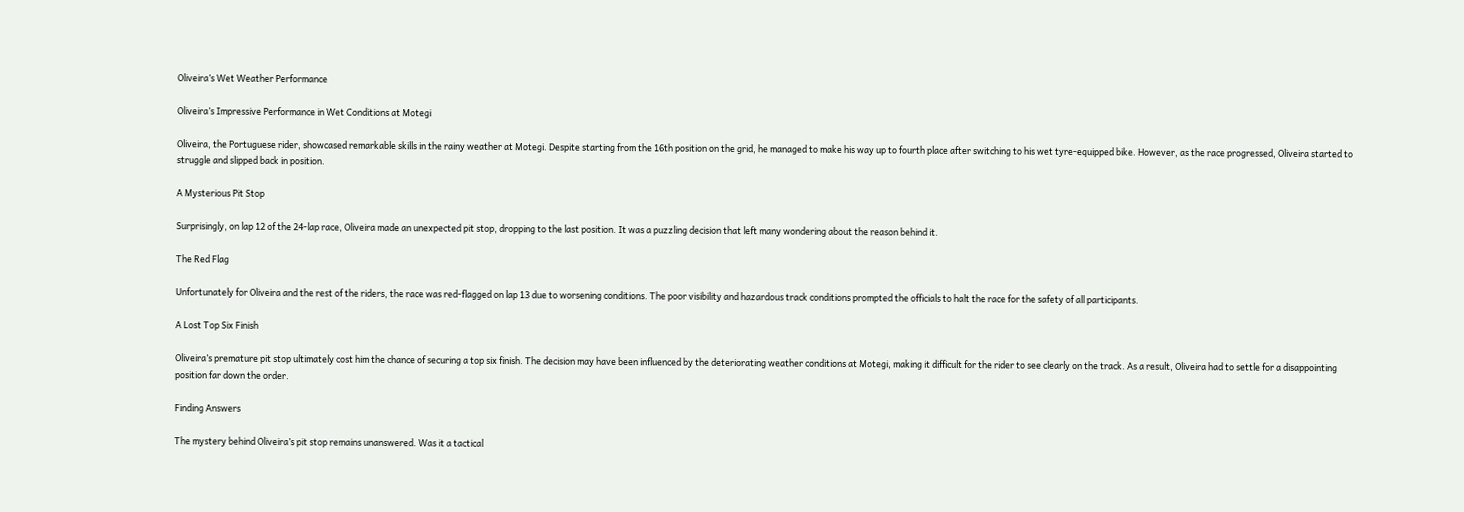Oliveira’s Wet Weather Performance

Oliveira’s Impressive Performance in Wet Conditions at Motegi

Oliveira, the Portuguese rider, showcased remarkable skills in the rainy weather at Motegi. Despite starting from the 16th position on the grid, he managed to make his way up to fourth place after switching to his wet tyre-equipped bike. However, as the race progressed, Oliveira started to struggle and slipped back in position.

A Mysterious Pit Stop

Surprisingly, on lap 12 of the 24-lap race, Oliveira made an unexpected pit stop, dropping to the last position. It was a puzzling decision that left many wondering about the reason behind it.

The Red Flag

Unfortunately for Oliveira and the rest of the riders, the race was red-flagged on lap 13 due to worsening conditions. The poor visibility and hazardous track conditions prompted the officials to halt the race for the safety of all participants.

A Lost Top Six Finish

Oliveira’s premature pit stop ultimately cost him the chance of securing a top six finish. The decision may have been influenced by the deteriorating weather conditions at Motegi, making it difficult for the rider to see clearly on the track. As a result, Oliveira had to settle for a disappointing position far down the order.

Finding Answers

The mystery behind Oliveira’s pit stop remains unanswered. Was it a tactical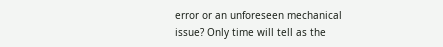error or an unforeseen mechanical issue? Only time will tell as the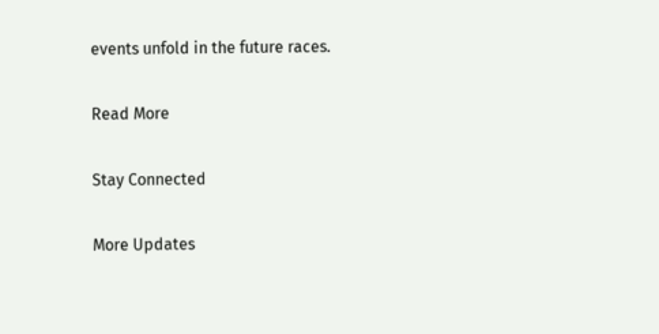events unfold in the future races.

Read More

Stay Connected

More Updates